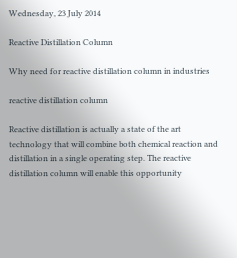Wednesday, 23 July 2014

Reactive Distillation Column

Why need for reactive distillation column in industries

reactive distillation column

Reactive distillation is actually a state of the art technology that will combine both chemical reaction and distillation in a single operating step. The reactive distillation column will enable this opportunity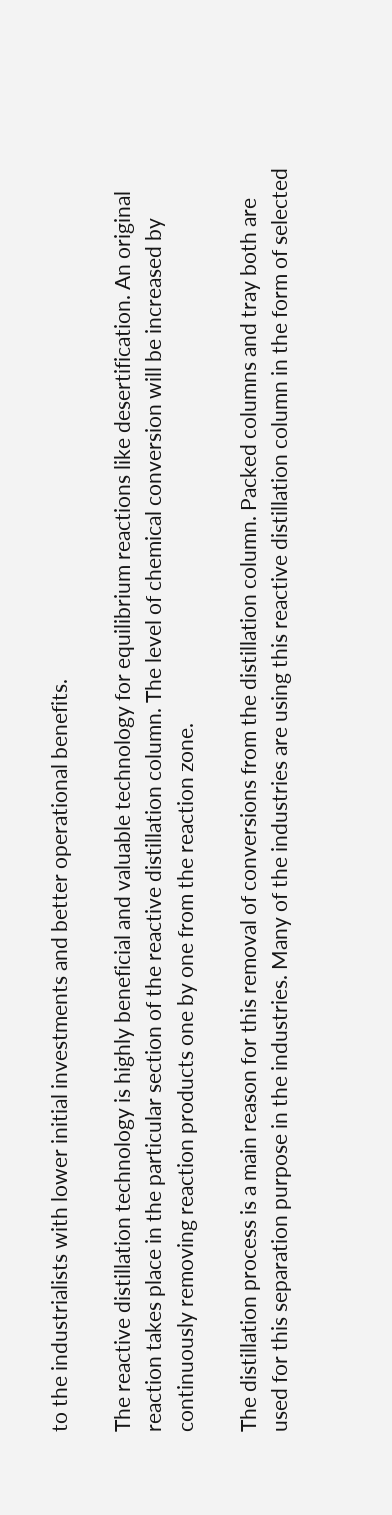to the industrialists with lower initial investments and better operational benefits.

The reactive distillation technology is highly beneficial and valuable technology for equilibrium reactions like desertification. An original reaction takes place in the particular section of the reactive distillation column. The level of chemical conversion will be increased by continuously removing reaction products one by one from the reaction zone.

The distillation process is a main reason for this removal of conversions from the distillation column. Packed columns and tray both are used for this separation purpose in the industries. Many of the industries are using this reactive distillation column in the form of selected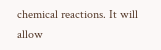chemical reactions. It will allow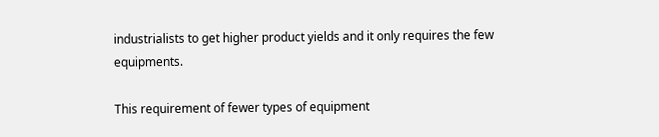industrialists to get higher product yields and it only requires the few equipments.

This requirement of fewer types of equipment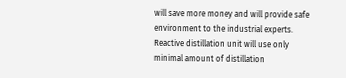will save more money and will provide safe environment to the industrial experts. Reactive distillation unit will use only minimal amount of distillation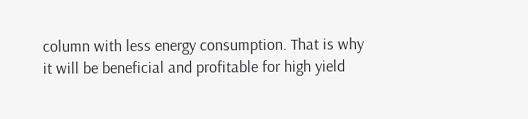column with less energy consumption. That is why it will be beneficial and profitable for high yield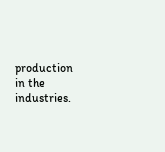production in the industries.